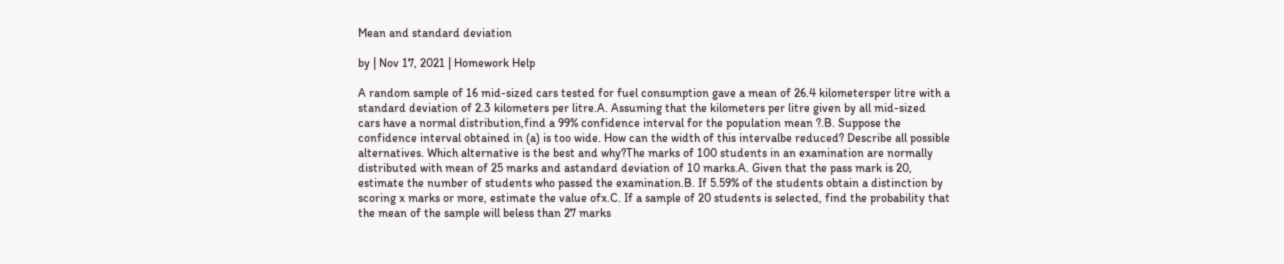Mean and standard deviation

by | Nov 17, 2021 | Homework Help

A random sample of 16 mid-sized cars tested for fuel consumption gave a mean of 26.4 kilometersper litre with a standard deviation of 2.3 kilometers per litre.A. Assuming that the kilometers per litre given by all mid-sized cars have a normal distribution,find a 99% confidence interval for the population mean ?.B. Suppose the confidence interval obtained in (a) is too wide. How can the width of this intervalbe reduced? Describe all possible alternatives. Which alternative is the best and why?The marks of 100 students in an examination are normally distributed with mean of 25 marks and astandard deviation of 10 marks.A. Given that the pass mark is 20, estimate the number of students who passed the examination.B. If 5.59% of the students obtain a distinction by scoring x marks or more, estimate the value ofx.C. If a sample of 20 students is selected, find the probability that the mean of the sample will beless than 27 marks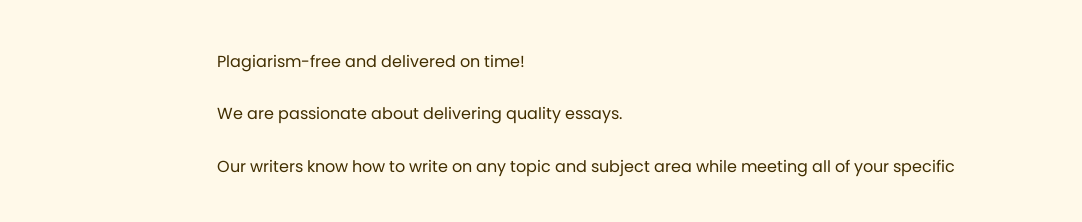Plagiarism-free and delivered on time!

We are passionate about delivering quality essays.

Our writers know how to write on any topic and subject area while meeting all of your specific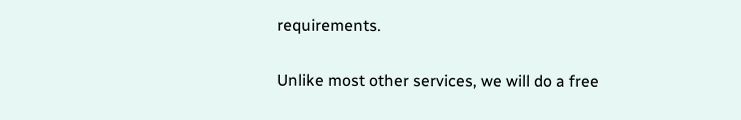requirements.

Unlike most other services, we will do a free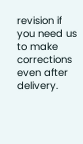revision if you need us to make corrections even after delivery.